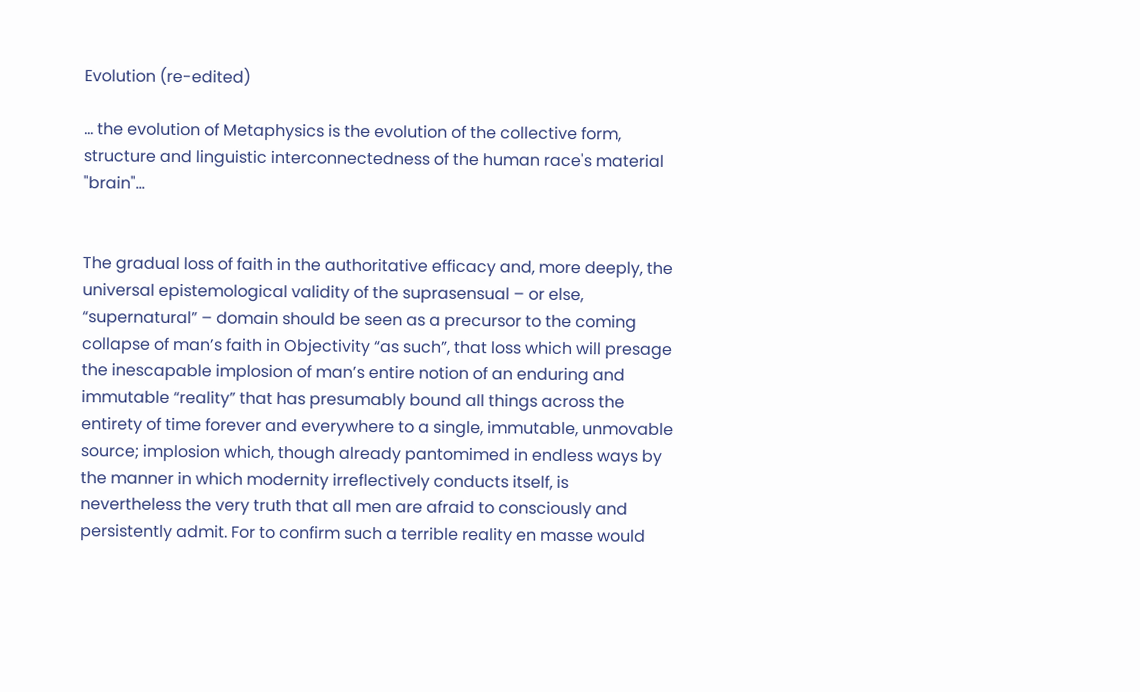Evolution (re-edited)

... the evolution of Metaphysics is the evolution of the collective form, structure and linguistic interconnectedness of the human race's material "brain"...


The gradual loss of faith in the authoritative efficacy and, more deeply, the universal epistemological validity of the suprasensual – or else, “supernatural” – domain should be seen as a precursor to the coming collapse of man’s faith in Objectivity “as such”, that loss which will presage the inescapable implosion of man’s entire notion of an enduring and immutable “reality” that has presumably bound all things across the entirety of time forever and everywhere to a single, immutable, unmovable source; implosion which, though already pantomimed in endless ways by the manner in which modernity irreflectively conducts itself, is nevertheless the very truth that all men are afraid to consciously and persistently admit. For to confirm such a terrible reality en masse would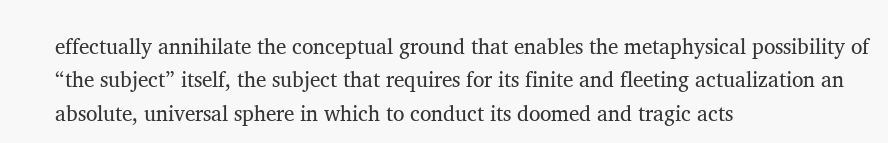effectually annihilate the conceptual ground that enables the metaphysical possibility of “the subject” itself, the subject that requires for its finite and fleeting actualization an absolute, universal sphere in which to conduct its doomed and tragic acts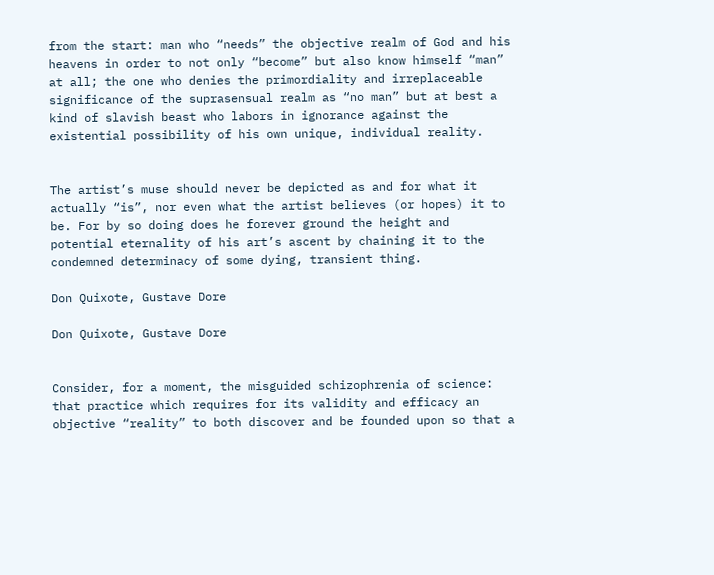from the start: man who “needs” the objective realm of God and his heavens in order to not only “become” but also know himself “man” at all; the one who denies the primordiality and irreplaceable significance of the suprasensual realm as “no man” but at best a kind of slavish beast who labors in ignorance against the existential possibility of his own unique, individual reality.


The artist’s muse should never be depicted as and for what it actually “is”, nor even what the artist believes (or hopes) it to be. For by so doing does he forever ground the height and potential eternality of his art’s ascent by chaining it to the condemned determinacy of some dying, transient thing.

Don Quixote, Gustave Dore

Don Quixote, Gustave Dore


Consider, for a moment, the misguided schizophrenia of science: that practice which requires for its validity and efficacy an objective “reality” to both discover and be founded upon so that a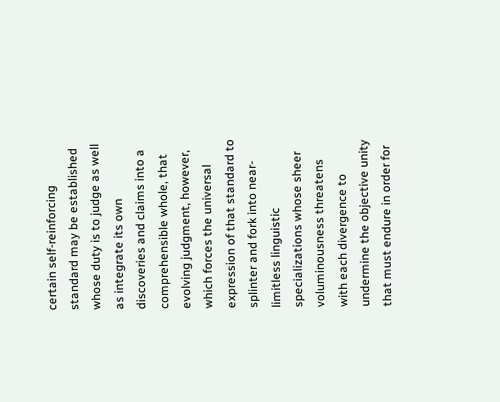certain self-reinforcing standard may be established whose duty is to judge as well as integrate its own discoveries and claims into a comprehensible whole, that evolving judgment, however, which forces the universal expression of that standard to splinter and fork into near-limitless linguistic specializations whose sheer voluminousness threatens with each divergence to undermine the objective unity that must endure in order for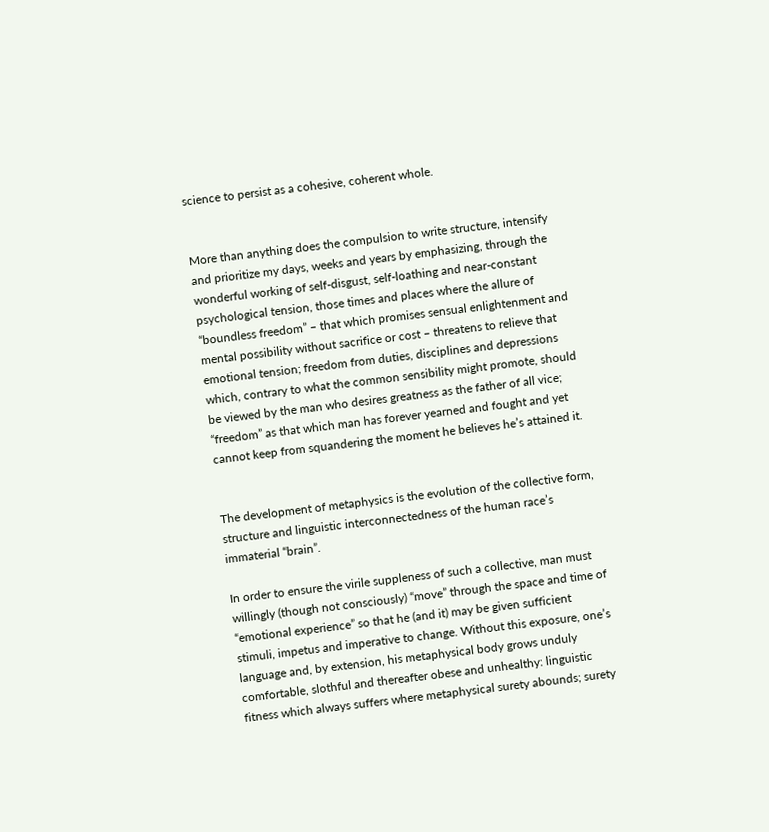science to persist as a cohesive, coherent whole.


More than anything does the compulsion to write structure, intensify and prioritize my days, weeks and years by emphasizing, through the wonderful working of self-disgust, self-loathing and near-constant psychological tension, those times and places where the allure of “boundless freedom” – that which promises sensual enlightenment and mental possibility without sacrifice or cost – threatens to relieve that emotional tension; freedom from duties, disciplines and depressions which, contrary to what the common sensibility might promote, should be viewed by the man who desires greatness as the father of all vice; “freedom” as that which man has forever yearned and fought and yet cannot keep from squandering the moment he believes he’s attained it.


The development of metaphysics is the evolution of the collective form, structure and linguistic interconnectedness of the human race’s immaterial “brain”.

In order to ensure the virile suppleness of such a collective, man must willingly (though not consciously) “move” through the space and time of “emotional experience” so that he (and it) may be given sufficient stimuli, impetus and imperative to change. Without this exposure, one’s language and, by extension, his metaphysical body grows unduly comfortable, slothful and thereafter obese and unhealthy: linguistic fitness which always suffers where metaphysical surety abounds; surety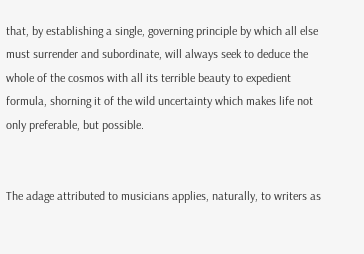that, by establishing a single, governing principle by which all else must surrender and subordinate, will always seek to deduce the whole of the cosmos with all its terrible beauty to expedient formula, shorning it of the wild uncertainty which makes life not only preferable, but possible.


The adage attributed to musicians applies, naturally, to writers as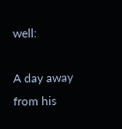well:

A day away from his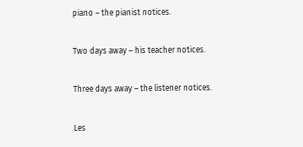piano – the pianist notices.

Two days away – his teacher notices.

Three days away – the listener notices.

Les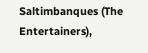Saltimbanques (The Entertainers),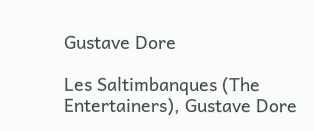Gustave Dore

Les Saltimbanques (The Entertainers), Gustave Dore